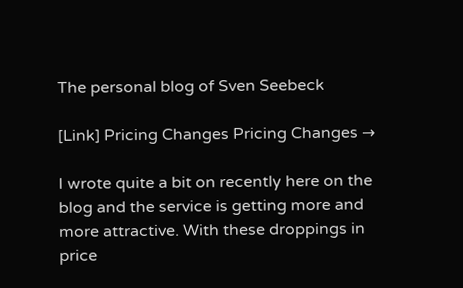The personal blog of Sven Seebeck

[Link] Pricing Changes Pricing Changes →

I wrote quite a bit on recently here on the blog and the service is getting more and more attractive. With these droppings in price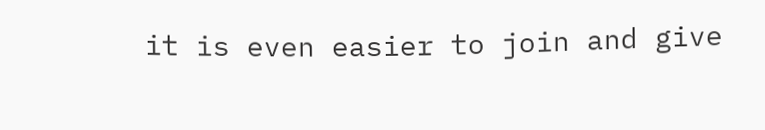it is even easier to join and give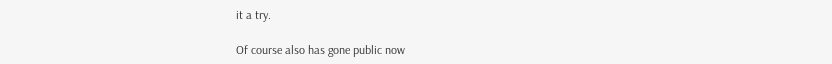it a try.

Of course also has gone public now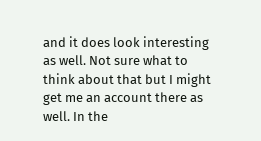and it does look interesting as well. Not sure what to think about that but I might get me an account there as well. In the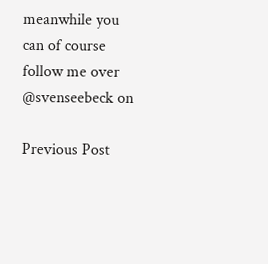meanwhile you can of course follow me over @svenseebeck on

Previous Post